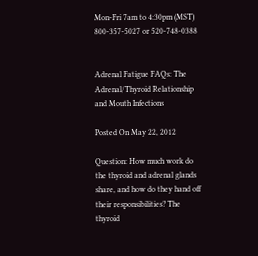Mon-Fri 7am to 4:30pm (MST)   800-357-5027 or 520-748-0388


Adrenal Fatigue FAQs: The Adrenal/Thyroid Relationship and Mouth Infections

Posted On May 22, 2012

Question: How much work do the thyroid and adrenal glands share, and how do they hand off their responsibilities? The thyroid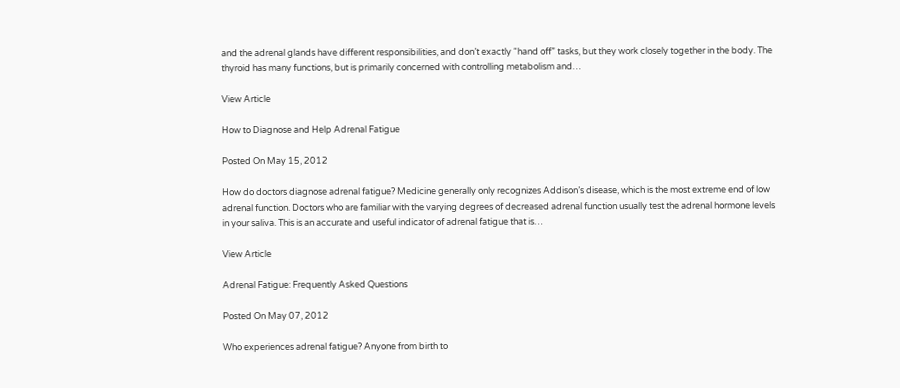and the adrenal glands have different responsibilities, and don’t exactly “hand off” tasks, but they work closely together in the body. The thyroid has many functions, but is primarily concerned with controlling metabolism and…

View Article

How to Diagnose and Help Adrenal Fatigue

Posted On May 15, 2012

How do doctors diagnose adrenal fatigue? Medicine generally only recognizes Addison’s disease, which is the most extreme end of low adrenal function. Doctors who are familiar with the varying degrees of decreased adrenal function usually test the adrenal hormone levels in your saliva. This is an accurate and useful indicator of adrenal fatigue that is…

View Article

Adrenal Fatigue: Frequently Asked Questions

Posted On May 07, 2012

Who experiences adrenal fatigue? Anyone from birth to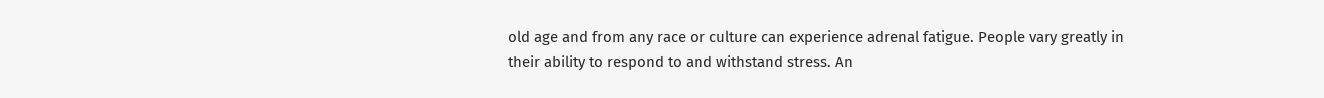old age and from any race or culture can experience adrenal fatigue. People vary greatly in their ability to respond to and withstand stress. An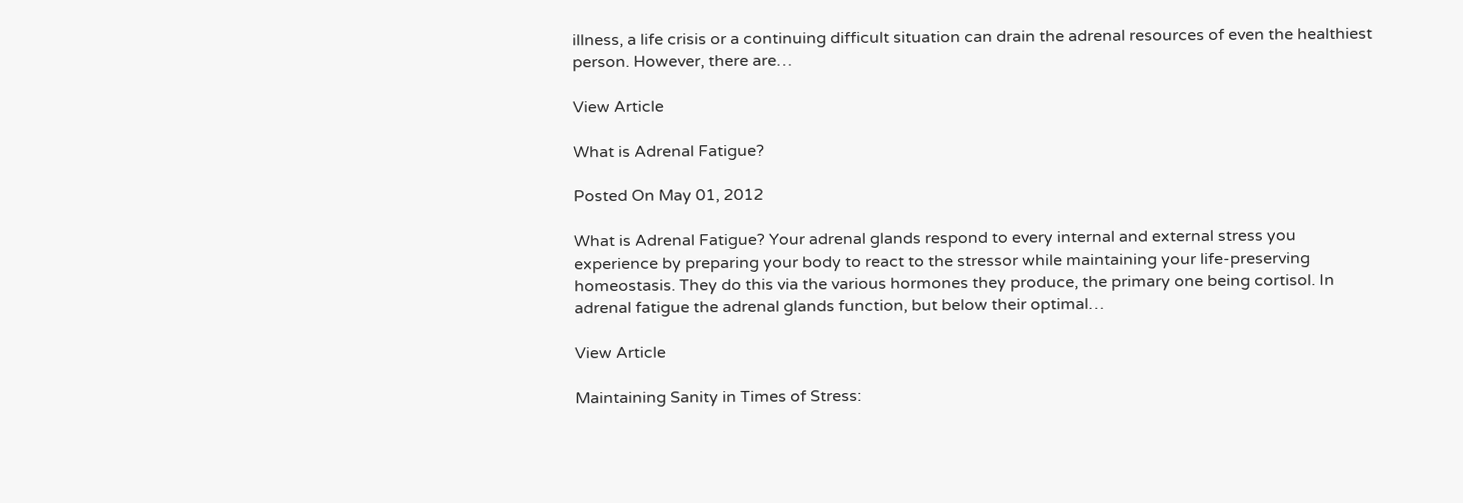illness, a life crisis or a continuing difficult situation can drain the adrenal resources of even the healthiest person. However, there are…

View Article

What is Adrenal Fatigue?

Posted On May 01, 2012

What is Adrenal Fatigue? Your adrenal glands respond to every internal and external stress you experience by preparing your body to react to the stressor while maintaining your life-preserving homeostasis. They do this via the various hormones they produce, the primary one being cortisol. In adrenal fatigue the adrenal glands function, but below their optimal…

View Article

Maintaining Sanity in Times of Stress: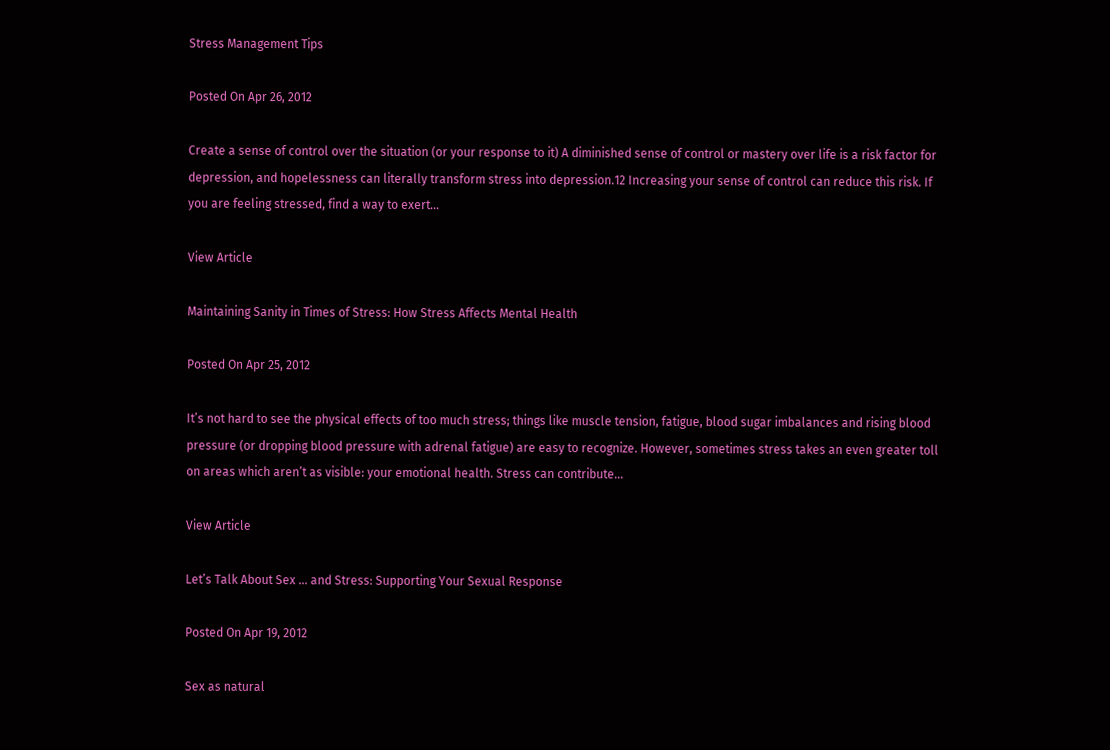Stress Management Tips

Posted On Apr 26, 2012

Create a sense of control over the situation (or your response to it) A diminished sense of control or mastery over life is a risk factor for depression, and hopelessness can literally transform stress into depression.12 Increasing your sense of control can reduce this risk. If you are feeling stressed, find a way to exert…

View Article

Maintaining Sanity in Times of Stress: How Stress Affects Mental Health

Posted On Apr 25, 2012

It’s not hard to see the physical effects of too much stress; things like muscle tension, fatigue, blood sugar imbalances and rising blood pressure (or dropping blood pressure with adrenal fatigue) are easy to recognize. However, sometimes stress takes an even greater toll on areas which aren’t as visible: your emotional health. Stress can contribute…

View Article

Let’s Talk About Sex … and Stress: Supporting Your Sexual Response

Posted On Apr 19, 2012

Sex as natural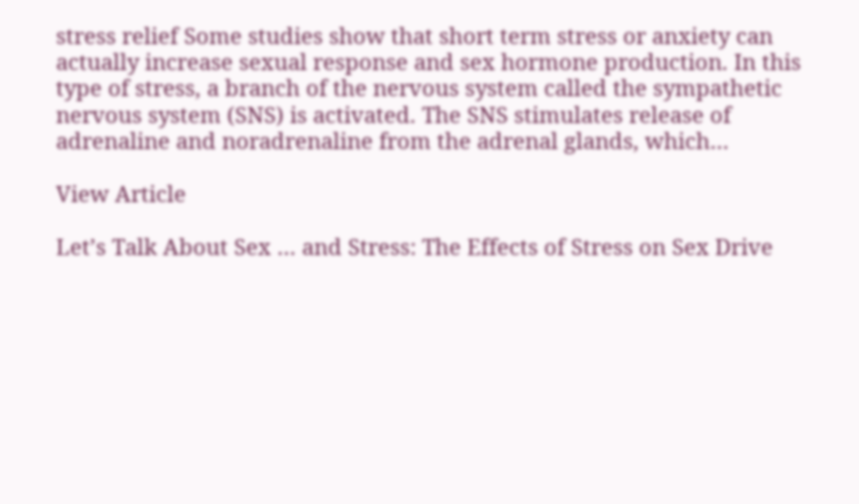stress relief Some studies show that short term stress or anxiety can actually increase sexual response and sex hormone production. In this type of stress, a branch of the nervous system called the sympathetic nervous system (SNS) is activated. The SNS stimulates release of adrenaline and noradrenaline from the adrenal glands, which…

View Article

Let’s Talk About Sex … and Stress: The Effects of Stress on Sex Drive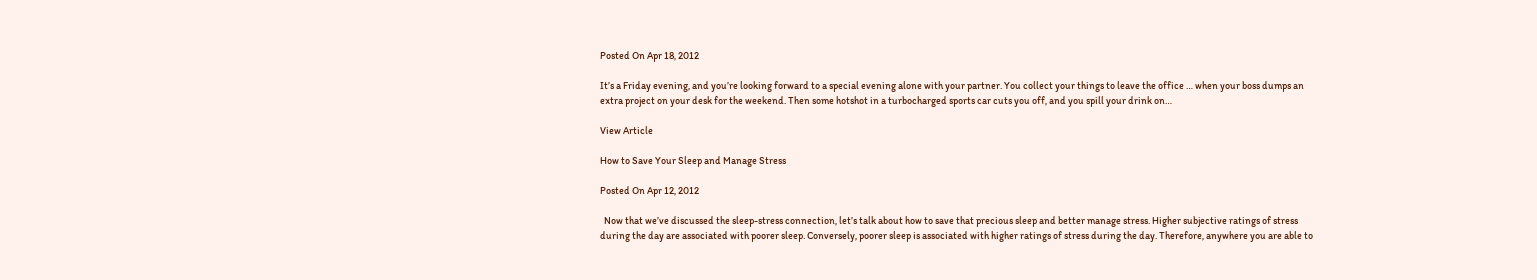Posted On Apr 18, 2012

It’s a Friday evening, and you’re looking forward to a special evening alone with your partner. You collect your things to leave the office … when your boss dumps an extra project on your desk for the weekend. Then some hotshot in a turbocharged sports car cuts you off, and you spill your drink on…

View Article

How to Save Your Sleep and Manage Stress

Posted On Apr 12, 2012

  Now that we’ve discussed the sleep-stress connection, let’s talk about how to save that precious sleep and better manage stress. Higher subjective ratings of stress during the day are associated with poorer sleep. Conversely, poorer sleep is associated with higher ratings of stress during the day. Therefore, anywhere you are able to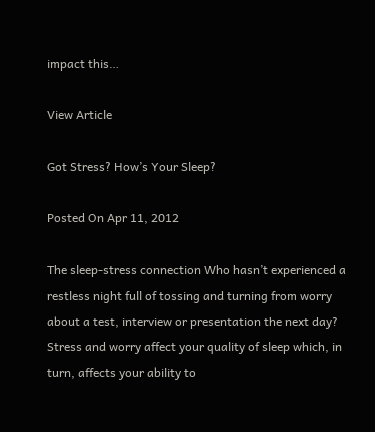impact this…

View Article

Got Stress? How’s Your Sleep?

Posted On Apr 11, 2012

The sleep-stress connection Who hasn’t experienced a restless night full of tossing and turning from worry about a test, interview or presentation the next day? Stress and worry affect your quality of sleep which, in turn, affects your ability to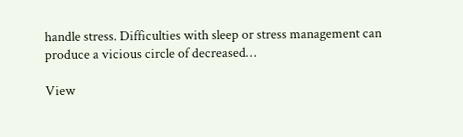handle stress. Difficulties with sleep or stress management can produce a vicious circle of decreased…

View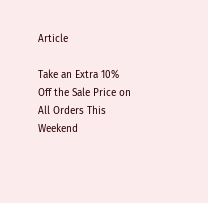Article

Take an Extra 10% Off the Sale Price on All Orders This Weekend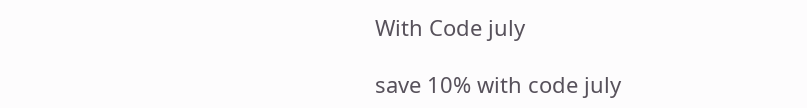With Code july

save 10% with code july